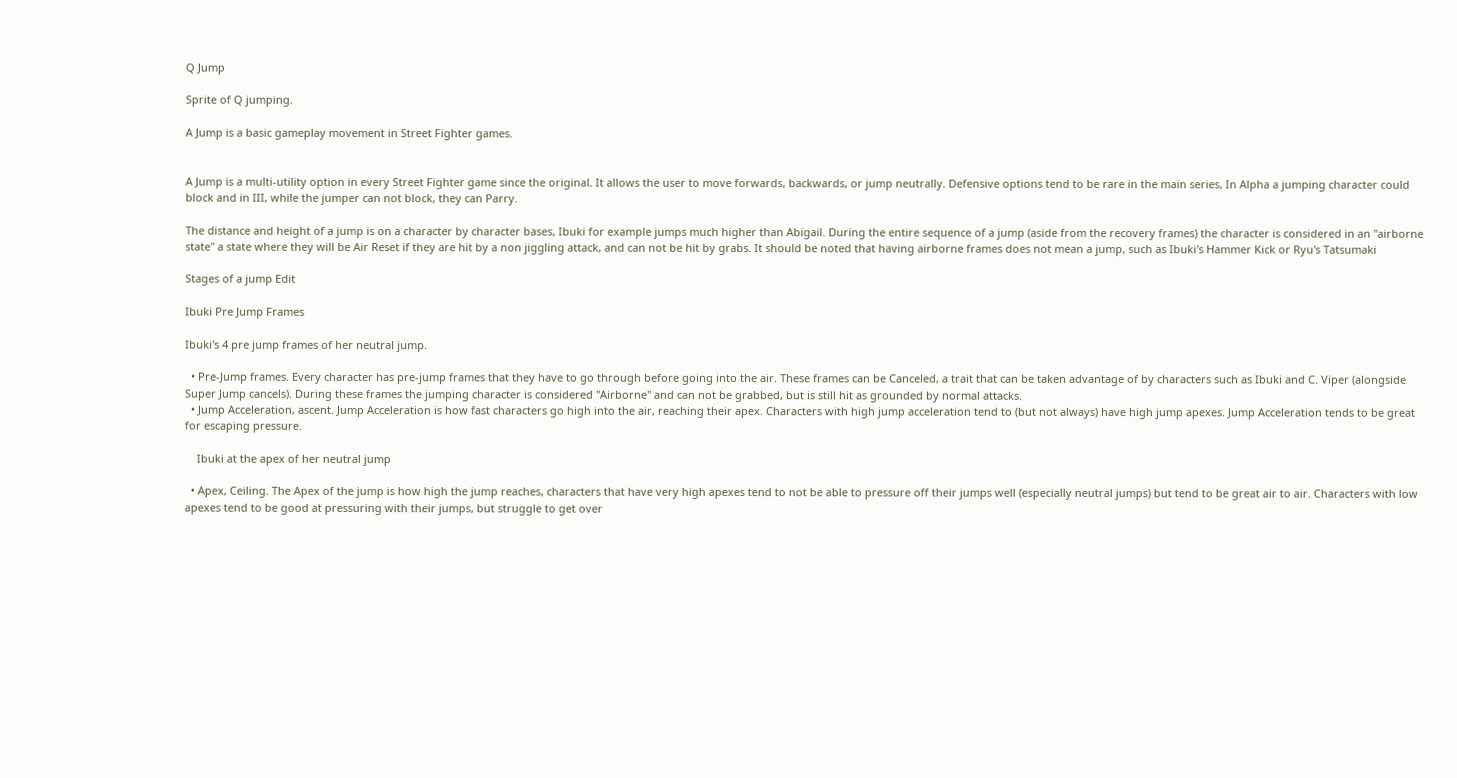Q Jump

Sprite of Q jumping.

A Jump is a basic gameplay movement in Street Fighter games.


A Jump is a multi-utility option in every Street Fighter game since the original. It allows the user to move forwards, backwards, or jump neutrally. Defensive options tend to be rare in the main series, In Alpha a jumping character could block and in III, while the jumper can not block, they can Parry.

The distance and height of a jump is on a character by character bases, Ibuki for example jumps much higher than Abigail. During the entire sequence of a jump (aside from the recovery frames) the character is considered in an "airborne state" a state where they will be Air Reset if they are hit by a non jiggling attack, and can not be hit by grabs. It should be noted that having airborne frames does not mean a jump, such as Ibuki's Hammer Kick or Ryu's Tatsumaki

Stages of a jump Edit

Ibuki Pre Jump Frames

Ibuki's 4 pre jump frames of her neutral jump.

  • Pre-Jump frames. Every character has pre-jump frames that they have to go through before going into the air. These frames can be Canceled, a trait that can be taken advantage of by characters such as Ibuki and C. Viper (alongside Super Jump cancels). During these frames the jumping character is considered "Airborne" and can not be grabbed, but is still hit as grounded by normal attacks.
  • Jump Acceleration, ascent. Jump Acceleration is how fast characters go high into the air, reaching their apex. Characters with high jump acceleration tend to (but not always) have high jump apexes. Jump Acceleration tends to be great for escaping pressure.

    Ibuki at the apex of her neutral jump

  • Apex, Ceiling. The Apex of the jump is how high the jump reaches, characters that have very high apexes tend to not be able to pressure off their jumps well (especially neutral jumps) but tend to be great air to air. Characters with low apexes tend to be good at pressuring with their jumps, but struggle to get over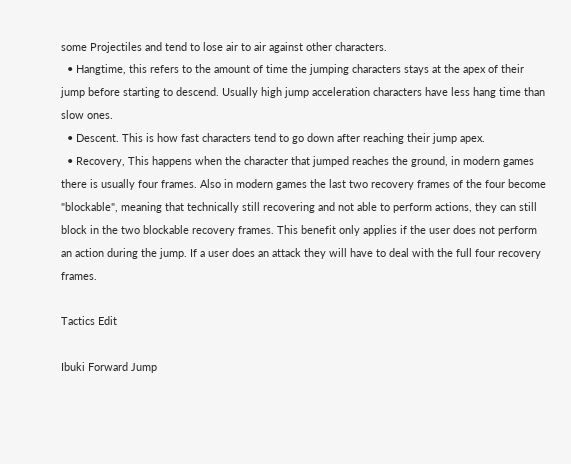some Projectiles and tend to lose air to air against other characters.
  • Hangtime, this refers to the amount of time the jumping characters stays at the apex of their jump before starting to descend. Usually high jump acceleration characters have less hang time than slow ones.
  • Descent. This is how fast characters tend to go down after reaching their jump apex.
  • Recovery, This happens when the character that jumped reaches the ground, in modern games there is usually four frames. Also in modern games the last two recovery frames of the four become "blockable", meaning that technically still recovering and not able to perform actions, they can still block in the two blockable recovery frames. This benefit only applies if the user does not perform an action during the jump. If a user does an attack they will have to deal with the full four recovery frames.

Tactics Edit

Ibuki Forward Jump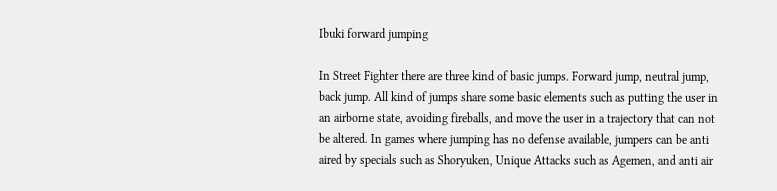Ibuki forward jumping

In Street Fighter there are three kind of basic jumps. Forward jump, neutral jump, back jump. All kind of jumps share some basic elements such as putting the user in an airborne state, avoiding fireballs, and move the user in a trajectory that can not be altered. In games where jumping has no defense available, jumpers can be anti aired by specials such as Shoryuken, Unique Attacks such as Agemen, and anti air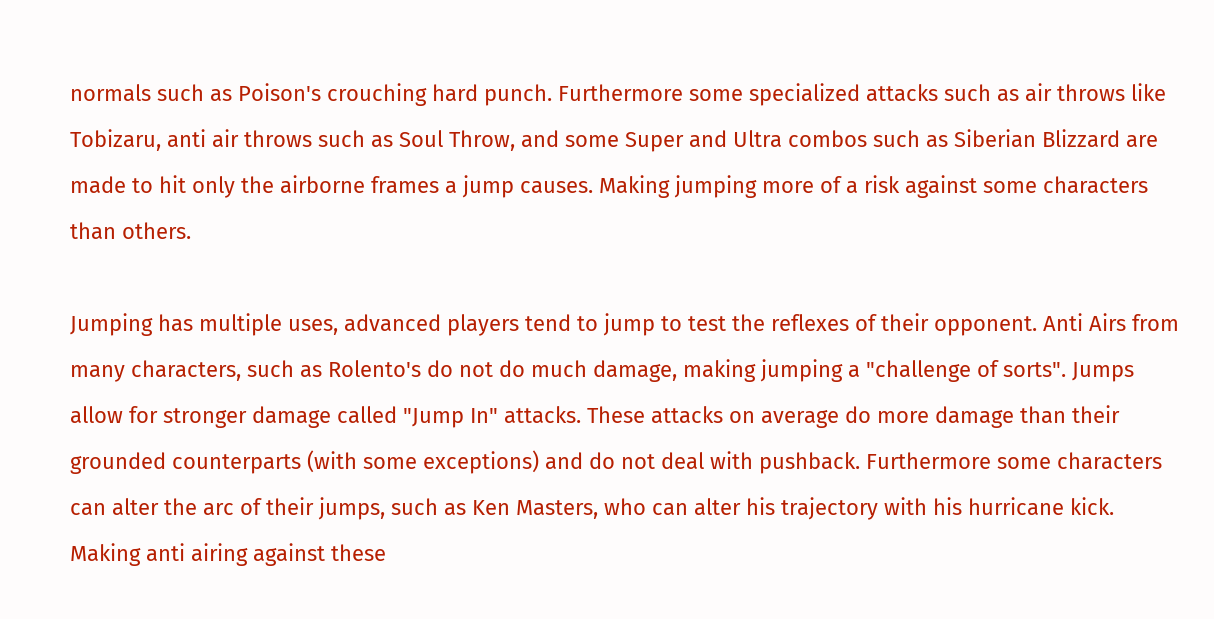normals such as Poison's crouching hard punch. Furthermore some specialized attacks such as air throws like Tobizaru, anti air throws such as Soul Throw, and some Super and Ultra combos such as Siberian Blizzard are made to hit only the airborne frames a jump causes. Making jumping more of a risk against some characters than others.

Jumping has multiple uses, advanced players tend to jump to test the reflexes of their opponent. Anti Airs from many characters, such as Rolento's do not do much damage, making jumping a "challenge of sorts". Jumps allow for stronger damage called "Jump In" attacks. These attacks on average do more damage than their grounded counterparts (with some exceptions) and do not deal with pushback. Furthermore some characters can alter the arc of their jumps, such as Ken Masters, who can alter his trajectory with his hurricane kick. Making anti airing against these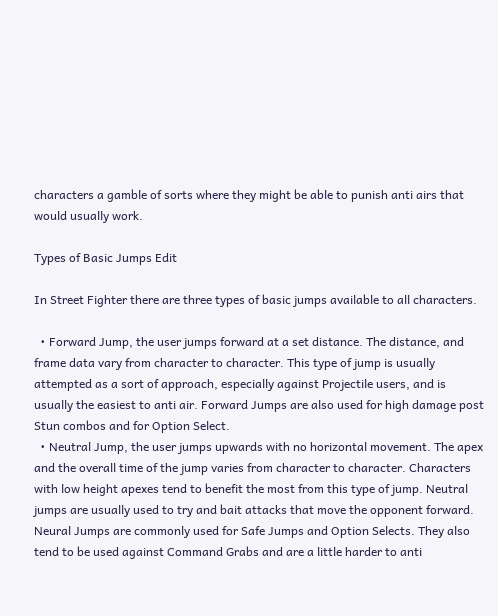characters a gamble of sorts where they might be able to punish anti airs that would usually work.

Types of Basic Jumps Edit

In Street Fighter there are three types of basic jumps available to all characters.

  • Forward Jump, the user jumps forward at a set distance. The distance, and frame data vary from character to character. This type of jump is usually attempted as a sort of approach, especially against Projectile users, and is usually the easiest to anti air. Forward Jumps are also used for high damage post Stun combos and for Option Select.
  • Neutral Jump, the user jumps upwards with no horizontal movement. The apex and the overall time of the jump varies from character to character. Characters with low height apexes tend to benefit the most from this type of jump. Neutral jumps are usually used to try and bait attacks that move the opponent forward. Neural Jumps are commonly used for Safe Jumps and Option Selects. They also tend to be used against Command Grabs and are a little harder to anti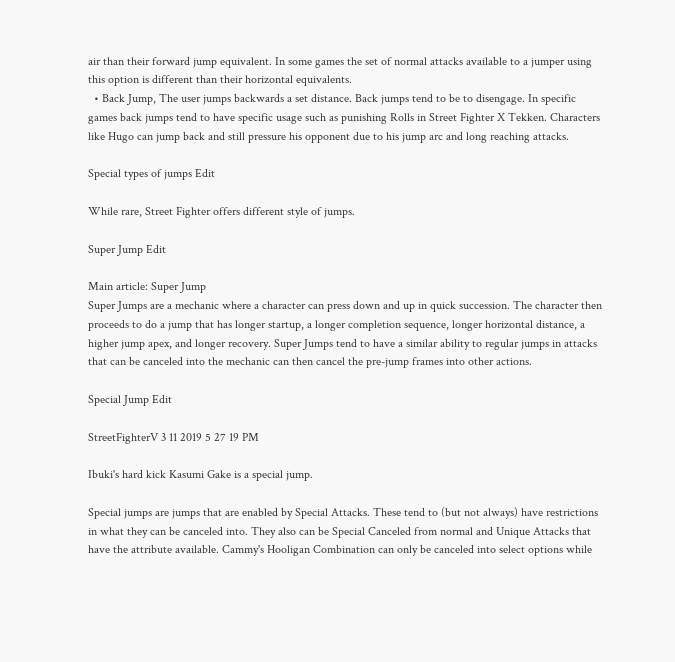air than their forward jump equivalent. In some games the set of normal attacks available to a jumper using this option is different than their horizontal equivalents.
  • Back Jump, The user jumps backwards a set distance. Back jumps tend to be to disengage. In specific games back jumps tend to have specific usage such as punishing Rolls in Street Fighter X Tekken. Characters like Hugo can jump back and still pressure his opponent due to his jump arc and long reaching attacks.

Special types of jumps Edit

While rare, Street Fighter offers different style of jumps.

Super Jump Edit

Main article: Super Jump
Super Jumps are a mechanic where a character can press down and up in quick succession. The character then proceeds to do a jump that has longer startup, a longer completion sequence, longer horizontal distance, a higher jump apex, and longer recovery. Super Jumps tend to have a similar ability to regular jumps in attacks that can be canceled into the mechanic can then cancel the pre-jump frames into other actions.

Special Jump Edit

StreetFighterV 3 11 2019 5 27 19 PM

Ibuki's hard kick Kasumi Gake is a special jump.

Special jumps are jumps that are enabled by Special Attacks. These tend to (but not always) have restrictions in what they can be canceled into. They also can be Special Canceled from normal and Unique Attacks that have the attribute available. Cammy's Hooligan Combination can only be canceled into select options while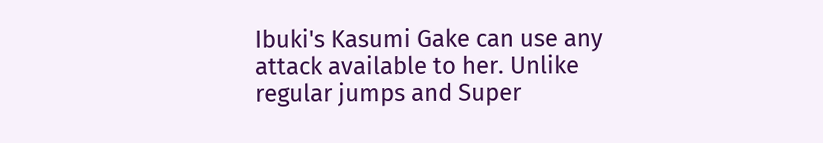Ibuki's Kasumi Gake can use any attack available to her. Unlike regular jumps and Super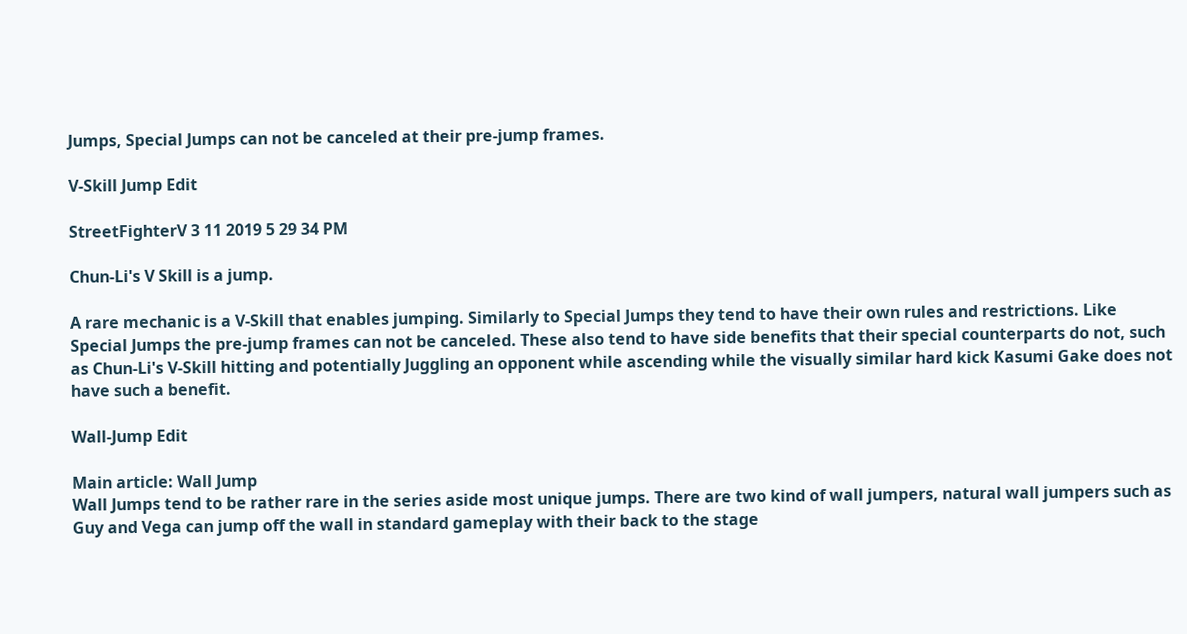Jumps, Special Jumps can not be canceled at their pre-jump frames.

V-Skill Jump Edit

StreetFighterV 3 11 2019 5 29 34 PM

Chun-Li's V Skill is a jump.

A rare mechanic is a V-Skill that enables jumping. Similarly to Special Jumps they tend to have their own rules and restrictions. Like Special Jumps the pre-jump frames can not be canceled. These also tend to have side benefits that their special counterparts do not, such as Chun-Li's V-Skill hitting and potentially Juggling an opponent while ascending while the visually similar hard kick Kasumi Gake does not have such a benefit.

Wall-Jump Edit

Main article: Wall Jump
Wall Jumps tend to be rather rare in the series aside most unique jumps. There are two kind of wall jumpers, natural wall jumpers such as Guy and Vega can jump off the wall in standard gameplay with their back to the stage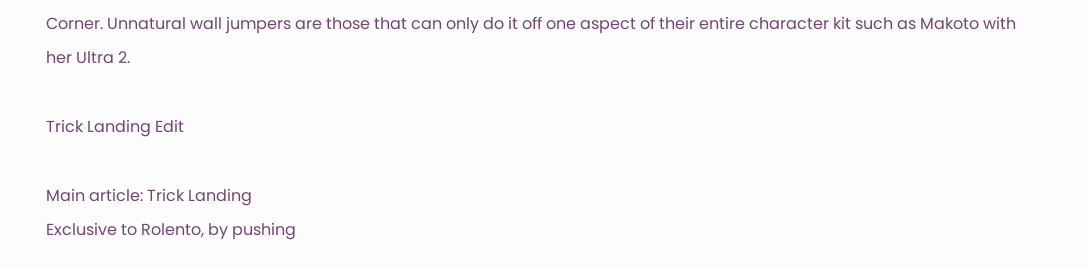Corner. Unnatural wall jumpers are those that can only do it off one aspect of their entire character kit such as Makoto with her Ultra 2.

Trick Landing Edit

Main article: Trick Landing
Exclusive to Rolento, by pushing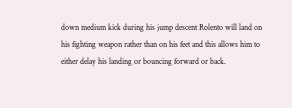down medium kick during his jump descent Rolento will land on his fighting weapon rather than on his feet and this allows him to either delay his landing or bouncing forward or back.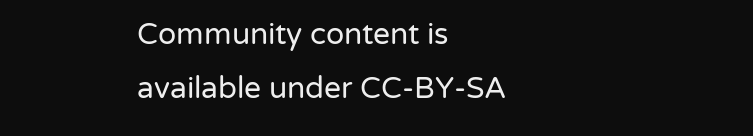Community content is available under CC-BY-SA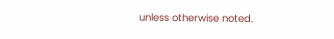unless otherwise noted.